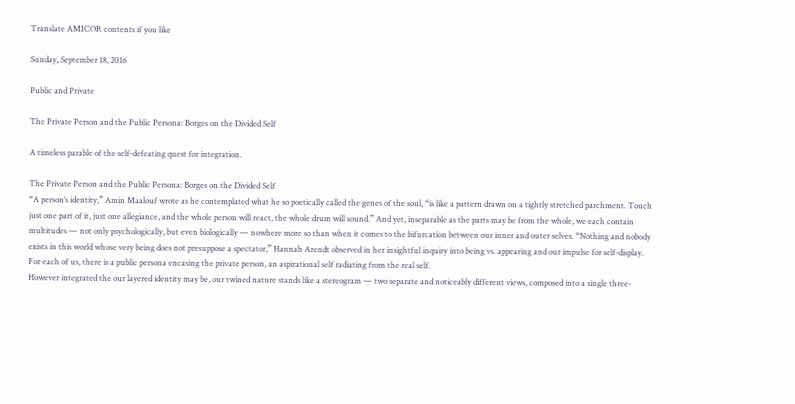Translate AMICOR contents if you like

Sunday, September 18, 2016

Public and Private

The Private Person and the Public Persona: Borges on the Divided Self

A timeless parable of the self-defeating quest for integration.

The Private Person and the Public Persona: Borges on the Divided Self
“A person’s identity,” Amin Maalouf wrote as he contemplated what he so poetically called the genes of the soul, “is like a pattern drawn on a tightly stretched parchment. Touch just one part of it, just one allegiance, and the whole person will react, the whole drum will sound.” And yet, inseparable as the parts may be from the whole, we each contain multitudes — not only psychologically, but even biologically — nowhere more so than when it comes to the bifurcation between our inner and outer selves. “Nothing and nobody exists in this world whose very being does not presuppose a spectator,” Hannah Arendt observed in her insightful inquiry into being vs. appearing and our impulse for self-display. For each of us, there is a public persona encasing the private person, an aspirational self radiating from the real self.
However integrated the our layered identity may be, our twined nature stands like a stereogram — two separate and noticeably different views, composed into a single three-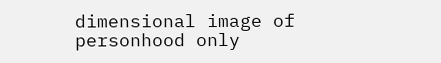dimensional image of personhood only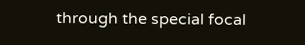through the special focal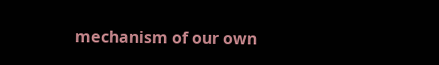mechanism of our own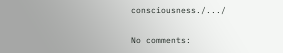consciousness./.../

No comments: